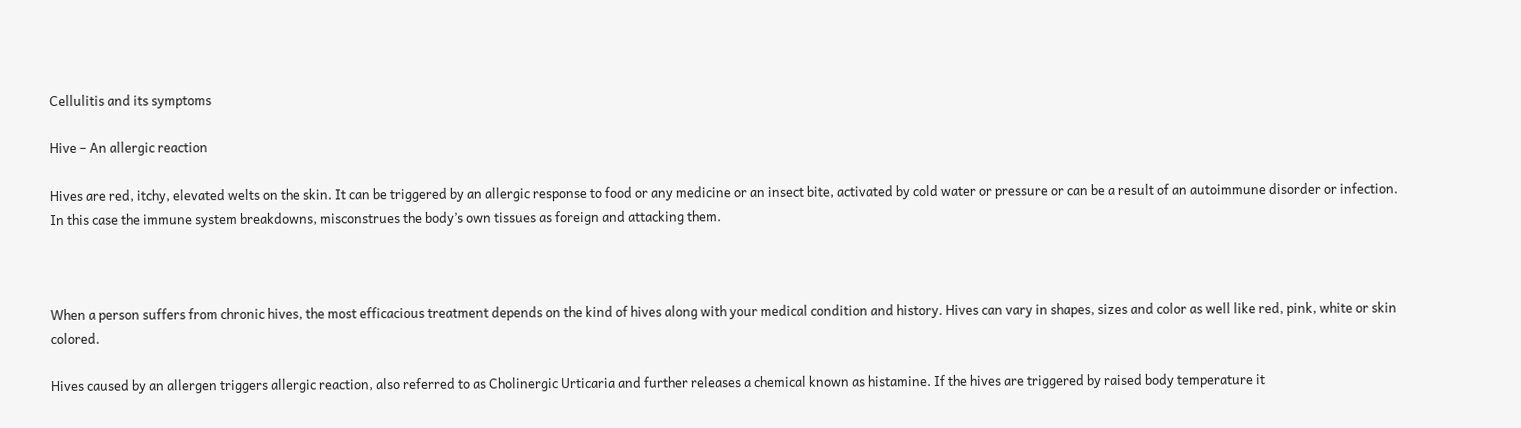Cellulitis and its symptoms

Hive – An allergic reaction

Hives are red, itchy, elevated welts on the skin. It can be triggered by an allergic response to food or any medicine or an insect bite, activated by cold water or pressure or can be a result of an autoimmune disorder or infection.
In this case the immune system breakdowns, misconstrues the body’s own tissues as foreign and attacking them.



When a person suffers from chronic hives, the most efficacious treatment depends on the kind of hives along with your medical condition and history. Hives can vary in shapes, sizes and color as well like red, pink, white or skin colored.

Hives caused by an allergen triggers allergic reaction, also referred to as Cholinergic Urticaria and further releases a chemical known as histamine. If the hives are triggered by raised body temperature it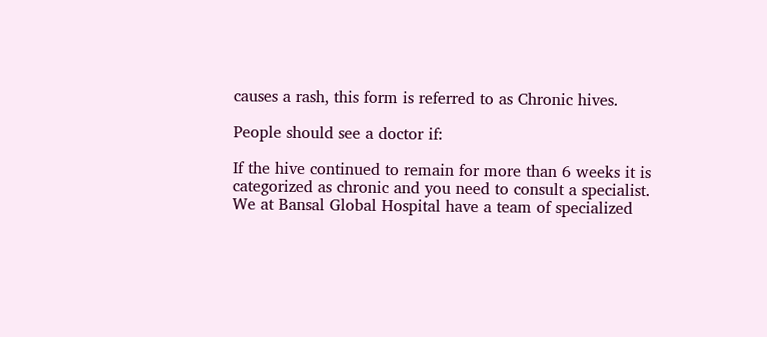causes a rash, this form is referred to as Chronic hives.

People should see a doctor if:

If the hive continued to remain for more than 6 weeks it is categorized as chronic and you need to consult a specialist. We at Bansal Global Hospital have a team of specialized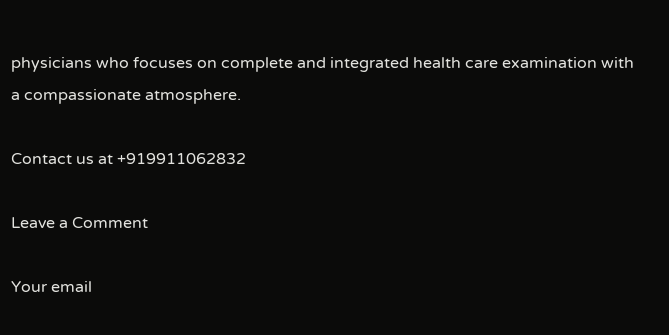physicians who focuses on complete and integrated health care examination with a compassionate atmosphere.

Contact us at +919911062832

Leave a Comment

Your email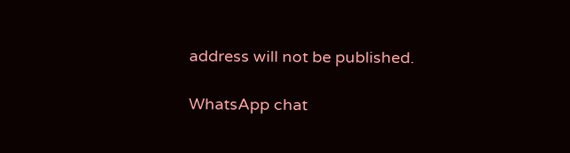address will not be published.

WhatsApp chat